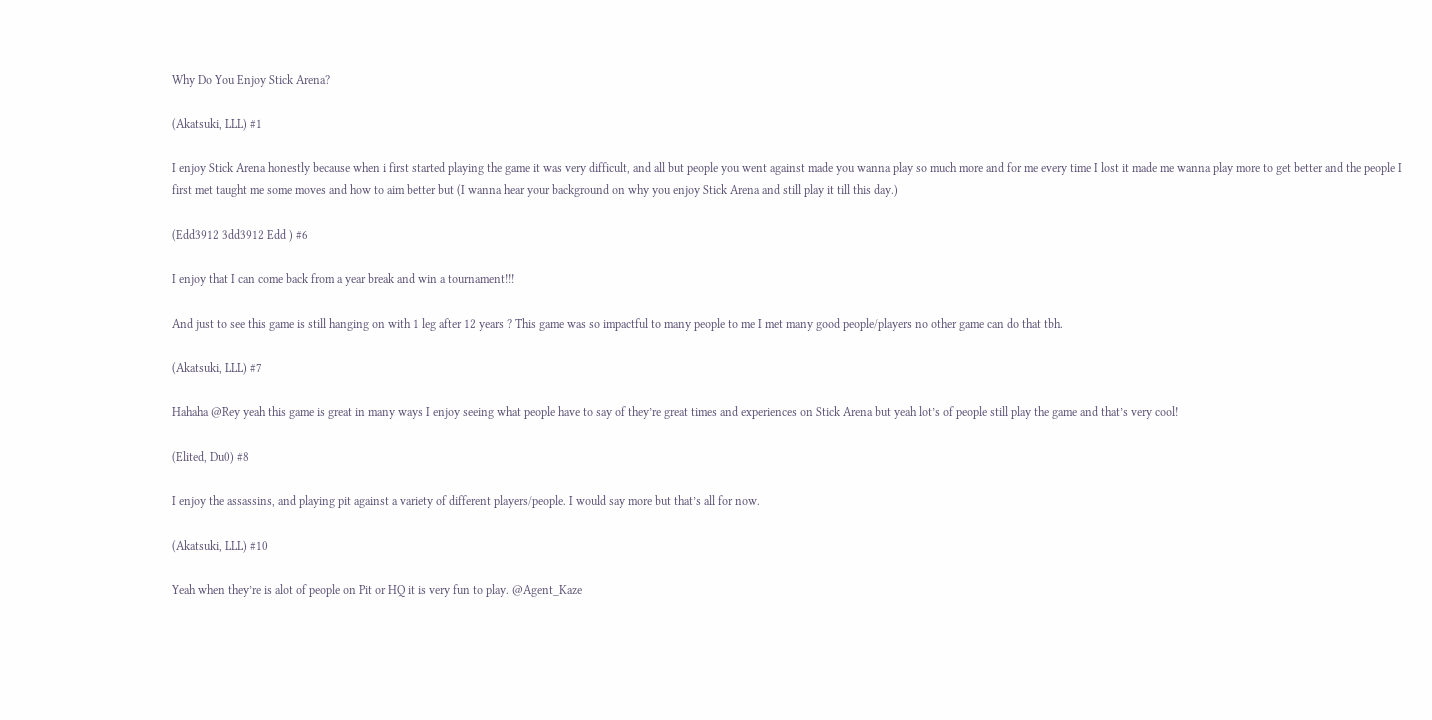Why Do You Enjoy Stick Arena?

(Akatsuki, LLL) #1

I enjoy Stick Arena honestly because when i first started playing the game it was very difficult, and all but people you went against made you wanna play so much more and for me every time I lost it made me wanna play more to get better and the people I first met taught me some moves and how to aim better but (I wanna hear your background on why you enjoy Stick Arena and still play it till this day.)

(Edd3912 3dd3912 Edd ) #6

I enjoy that I can come back from a year break and win a tournament!!!

And just to see this game is still hanging on with 1 leg after 12 years ? This game was so impactful to many people to me I met many good people/players no other game can do that tbh.

(Akatsuki, LLL) #7

Hahaha @Rey yeah this game is great in many ways I enjoy seeing what people have to say of they’re great times and experiences on Stick Arena but yeah lot’s of people still play the game and that’s very cool!

(Elited, Du0) #8

I enjoy the assassins, and playing pit against a variety of different players/people. I would say more but that’s all for now.

(Akatsuki, LLL) #10

Yeah when they’re is alot of people on Pit or HQ it is very fun to play. @Agent_Kaze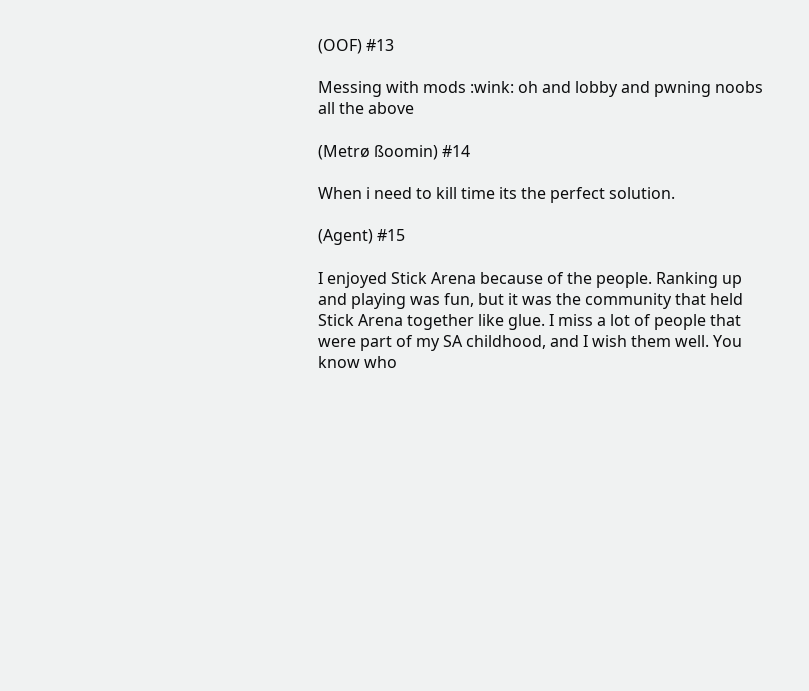(OOF) #13

Messing with mods :wink: oh and lobby and pwning noobs all the above

(Metrø ßoomin) #14

When i need to kill time its the perfect solution.

(Agent) #15

I enjoyed Stick Arena because of the people. Ranking up and playing was fun, but it was the community that held Stick Arena together like glue. I miss a lot of people that were part of my SA childhood, and I wish them well. You know who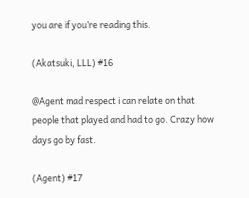you are if you’re reading this.

(Akatsuki, LLL) #16

@Agent mad respect i can relate on that people that played and had to go. Crazy how days go by fast.

(Agent) #17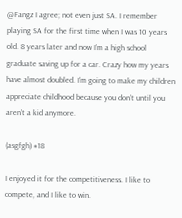@Fangz I agree; not even just SA. I remember playing SA for the first time when I was 10 years old. 8 years later and now I’m a high school graduate saving up for a car. Crazy how my years have almost doubled. I’m going to make my children appreciate childhood because you don’t until you aren’t a kid anymore.

(asgfgh) #18

I enjoyed it for the competitiveness. I like to compete, and I like to win.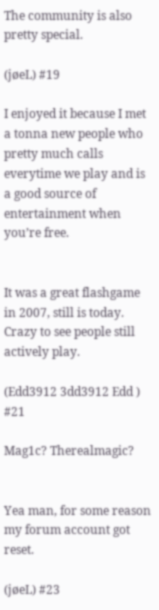The community is also pretty special.

(jøeL) #19

I enjoyed it because I met a tonna new people who pretty much calls everytime we play and is a good source of entertainment when you’re free.


It was a great flashgame in 2007, still is today. Crazy to see people still actively play.

(Edd3912 3dd3912 Edd ) #21

Mag1c? Therealmagic?


Yea man, for some reason my forum account got reset.

(jøeL) #23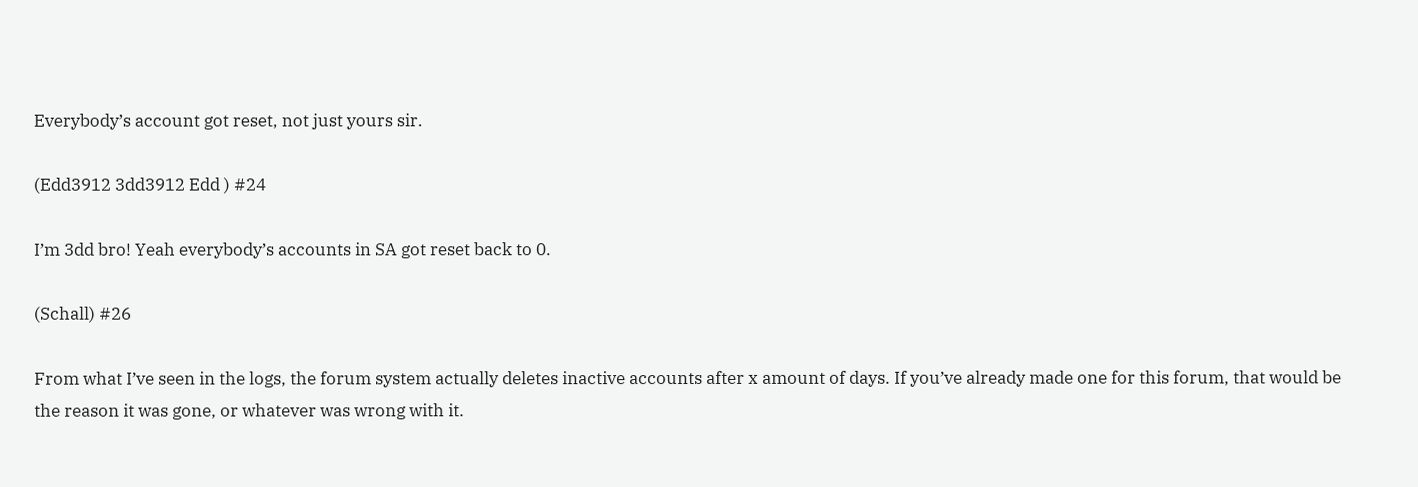Everybody’s account got reset, not just yours sir.

(Edd3912 3dd3912 Edd ) #24

I’m 3dd bro! Yeah everybody’s accounts in SA got reset back to 0.

(Schall) #26

From what I’ve seen in the logs, the forum system actually deletes inactive accounts after x amount of days. If you’ve already made one for this forum, that would be the reason it was gone, or whatever was wrong with it.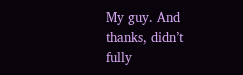My guy. And thanks, didn’t fully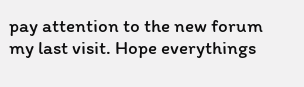pay attention to the new forum my last visit. Hope everythings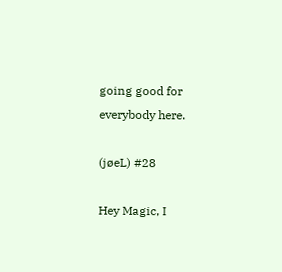going good for everybody here.

(jøeL) #28

Hey Magic, I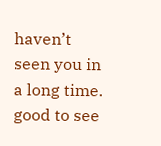haven’t seen you in a long time. good to see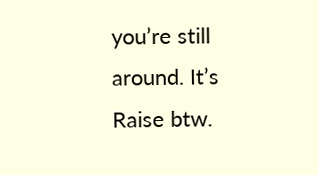you’re still around. It’s Raise btw.